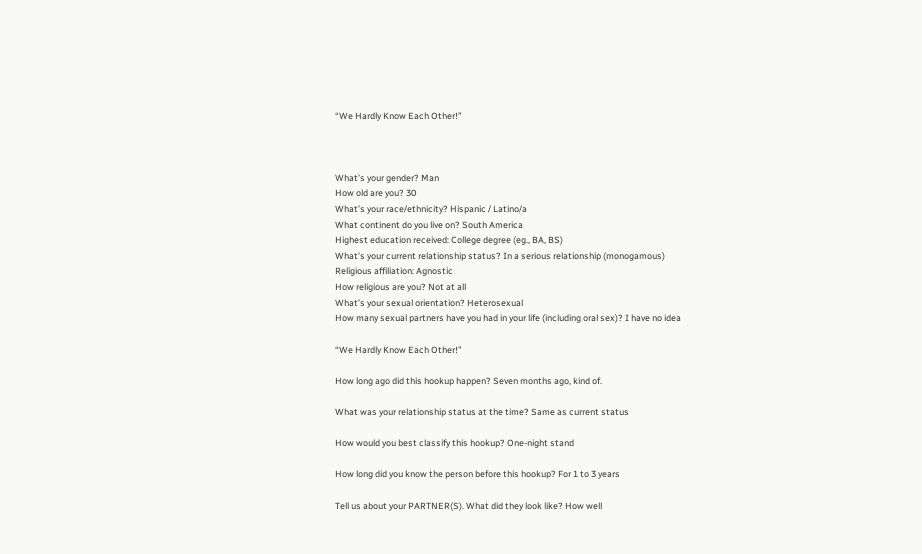“We Hardly Know Each Other!”



What’s your gender? Man
How old are you? 30
What’s your race/ethnicity? Hispanic / Latino/a
What continent do you live on? South America
Highest education received: College degree (eg., BA, BS)
What’s your current relationship status? In a serious relationship (monogamous)
Religious affiliation: Agnostic
How religious are you? Not at all
What’s your sexual orientation? Heterosexual
How many sexual partners have you had in your life (including oral sex)? I have no idea

“We Hardly Know Each Other!”

How long ago did this hookup happen? Seven months ago, kind of.

What was your relationship status at the time? Same as current status

How would you best classify this hookup? One-night stand

How long did you know the person before this hookup? For 1 to 3 years

Tell us about your PARTNER(S). What did they look like? How well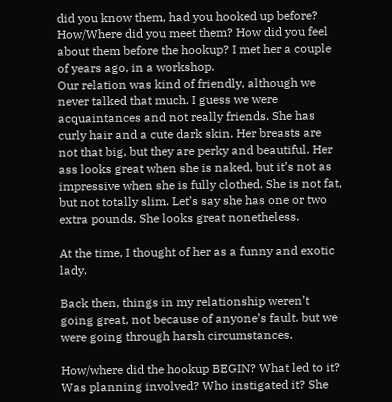did you know them, had you hooked up before? How/Where did you meet them? How did you feel about them before the hookup? I met her a couple of years ago, in a workshop.
Our relation was kind of friendly, although we never talked that much. I guess we were acquaintances and not really friends. She has curly hair and a cute dark skin. Her breasts are not that big, but they are perky and beautiful. Her ass looks great when she is naked, but it’s not as impressive when she is fully clothed. She is not fat, but not totally slim. Let’s say she has one or two extra pounds. She looks great nonetheless.

At the time, I thought of her as a funny and exotic lady.

Back then, things in my relationship weren’t going great, not because of anyone’s fault. but we were going through harsh circumstances.

How/where did the hookup BEGIN? What led to it? Was planning involved? Who instigated it? She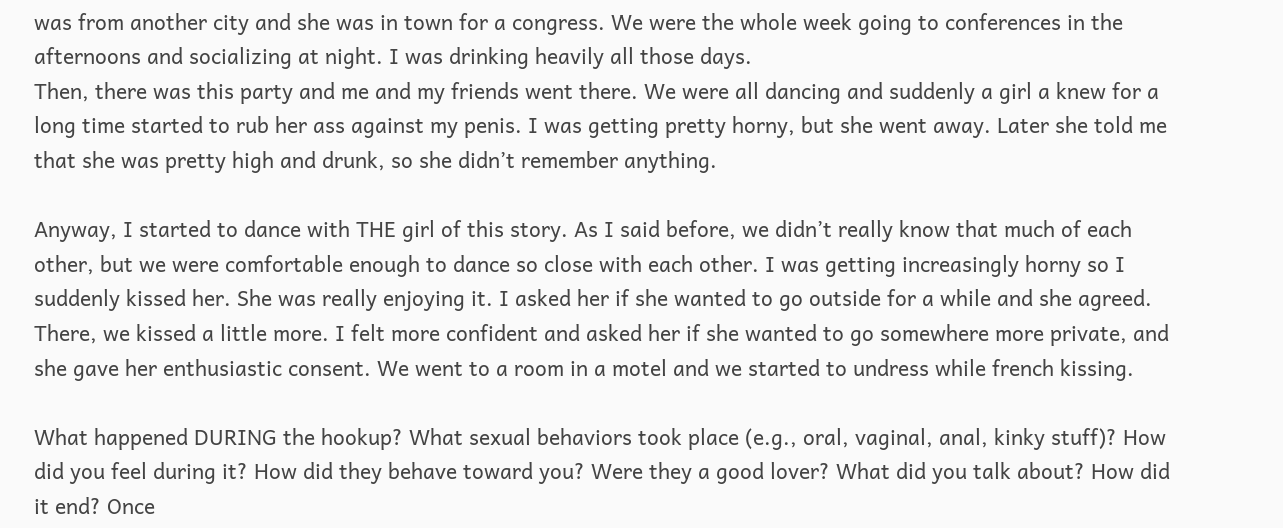was from another city and she was in town for a congress. We were the whole week going to conferences in the afternoons and socializing at night. I was drinking heavily all those days.
Then, there was this party and me and my friends went there. We were all dancing and suddenly a girl a knew for a long time started to rub her ass against my penis. I was getting pretty horny, but she went away. Later she told me that she was pretty high and drunk, so she didn’t remember anything.

Anyway, I started to dance with THE girl of this story. As I said before, we didn’t really know that much of each other, but we were comfortable enough to dance so close with each other. I was getting increasingly horny so I suddenly kissed her. She was really enjoying it. I asked her if she wanted to go outside for a while and she agreed. There, we kissed a little more. I felt more confident and asked her if she wanted to go somewhere more private, and she gave her enthusiastic consent. We went to a room in a motel and we started to undress while french kissing.

What happened DURING the hookup? What sexual behaviors took place (e.g., oral, vaginal, anal, kinky stuff)? How did you feel during it? How did they behave toward you? Were they a good lover? What did you talk about? How did it end? Once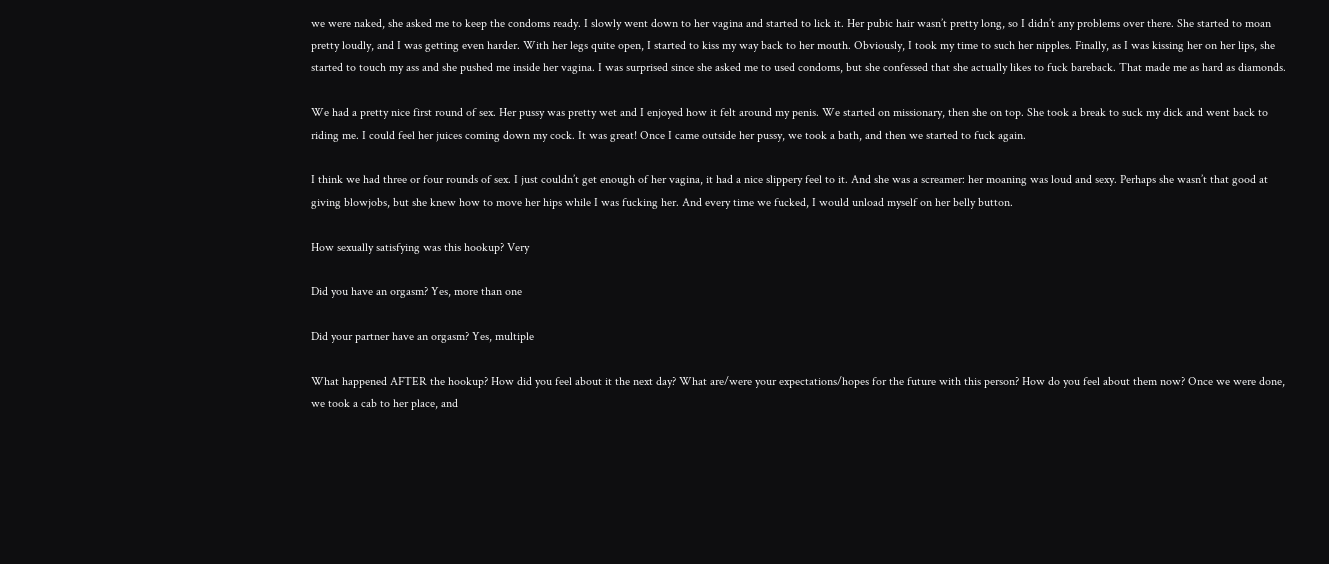we were naked, she asked me to keep the condoms ready. I slowly went down to her vagina and started to lick it. Her pubic hair wasn’t pretty long, so I didn’t any problems over there. She started to moan pretty loudly, and I was getting even harder. With her legs quite open, I started to kiss my way back to her mouth. Obviously, I took my time to such her nipples. Finally, as I was kissing her on her lips, she started to touch my ass and she pushed me inside her vagina. I was surprised since she asked me to used condoms, but she confessed that she actually likes to fuck bareback. That made me as hard as diamonds.

We had a pretty nice first round of sex. Her pussy was pretty wet and I enjoyed how it felt around my penis. We started on missionary, then she on top. She took a break to suck my dick and went back to riding me. I could feel her juices coming down my cock. It was great! Once I came outside her pussy, we took a bath, and then we started to fuck again.

I think we had three or four rounds of sex. I just couldn’t get enough of her vagina, it had a nice slippery feel to it. And she was a screamer: her moaning was loud and sexy. Perhaps she wasn’t that good at giving blowjobs, but she knew how to move her hips while I was fucking her. And every time we fucked, I would unload myself on her belly button.

How sexually satisfying was this hookup? Very

Did you have an orgasm? Yes, more than one

Did your partner have an orgasm? Yes, multiple

What happened AFTER the hookup? How did you feel about it the next day? What are/were your expectations/hopes for the future with this person? How do you feel about them now? Once we were done, we took a cab to her place, and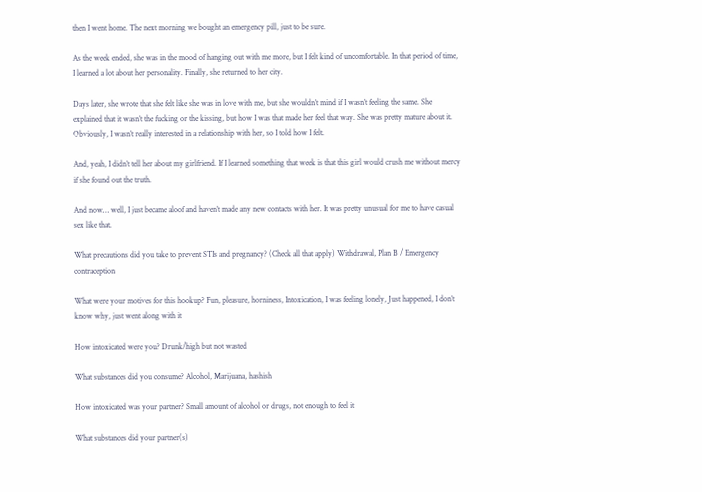then I went home. The next morning we bought an emergency pill, just to be sure.

As the week ended, she was in the mood of hanging out with me more, but I felt kind of uncomfortable. In that period of time, I learned a lot about her personality. Finally, she returned to her city.

Days later, she wrote that she felt like she was in love with me, but she wouldn’t mind if I wasn’t feeling the same. She explained that it wasn’t the fucking or the kissing, but how I was that made her feel that way. She was pretty mature about it. Obviously, I wasn’t really interested in a relationship with her, so I told how I felt.

And, yeah, I didn’t tell her about my girlfriend. If I learned something that week is that this girl would crush me without mercy if she found out the truth.

And now… well, I just became aloof and haven’t made any new contacts with her. It was pretty unusual for me to have casual sex like that.

What precautions did you take to prevent STIs and pregnancy? (Check all that apply) Withdrawal, Plan B / Emergency contraception

What were your motives for this hookup? Fun, pleasure, horniness, Intoxication, I was feeling lonely, Just happened, I don’t know why, just went along with it

How intoxicated were you? Drunk/high but not wasted

What substances did you consume? Alcohol, Marijuana, hashish

How intoxicated was your partner? Small amount of alcohol or drugs, not enough to feel it

What substances did your partner(s)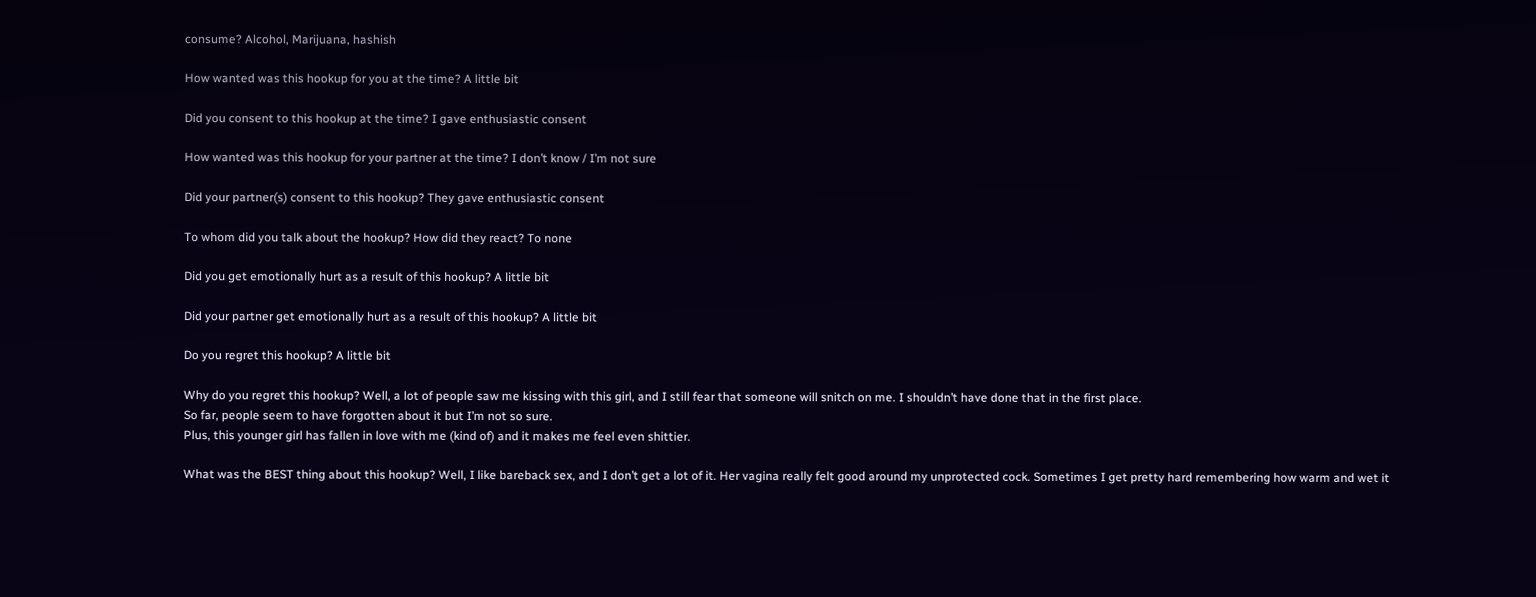consume? Alcohol, Marijuana, hashish

How wanted was this hookup for you at the time? A little bit

Did you consent to this hookup at the time? I gave enthusiastic consent

How wanted was this hookup for your partner at the time? I don’t know / I’m not sure

Did your partner(s) consent to this hookup? They gave enthusiastic consent

To whom did you talk about the hookup? How did they react? To none

Did you get emotionally hurt as a result of this hookup? A little bit

Did your partner get emotionally hurt as a result of this hookup? A little bit

Do you regret this hookup? A little bit

Why do you regret this hookup? Well, a lot of people saw me kissing with this girl, and I still fear that someone will snitch on me. I shouldn’t have done that in the first place.
So far, people seem to have forgotten about it but I’m not so sure.
Plus, this younger girl has fallen in love with me (kind of) and it makes me feel even shittier.

What was the BEST thing about this hookup? Well, I like bareback sex, and I don’t get a lot of it. Her vagina really felt good around my unprotected cock. Sometimes I get pretty hard remembering how warm and wet it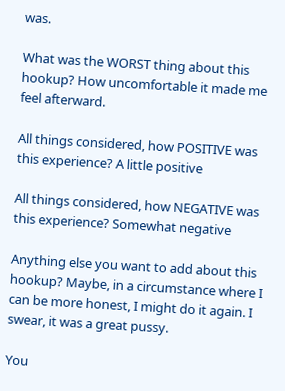was.

What was the WORST thing about this hookup? How uncomfortable it made me feel afterward.

All things considered, how POSITIVE was this experience? A little positive

All things considered, how NEGATIVE was this experience? Somewhat negative

Anything else you want to add about this hookup? Maybe, in a circumstance where I can be more honest, I might do it again. I swear, it was a great pussy.

You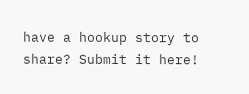have a hookup story to share? Submit it here!